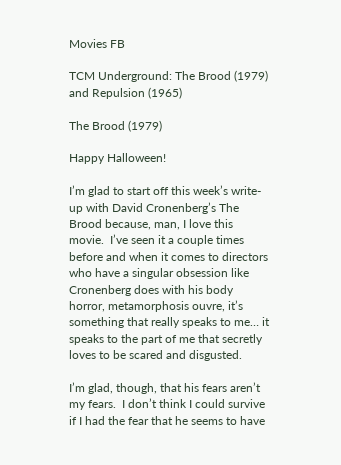Movies FB

TCM Underground: The Brood (1979) and Repulsion (1965)

The Brood (1979)

Happy Halloween!

I’m glad to start off this week’s write-up with David Cronenberg’s The Brood because, man, I love this movie.  I’ve seen it a couple times before and when it comes to directors who have a singular obsession like Cronenberg does with his body horror, metamorphosis ouvre, it’s something that really speaks to me… it speaks to the part of me that secretly loves to be scared and disgusted.

I’m glad, though, that his fears aren’t my fears.  I don’t think I could survive if I had the fear that he seems to have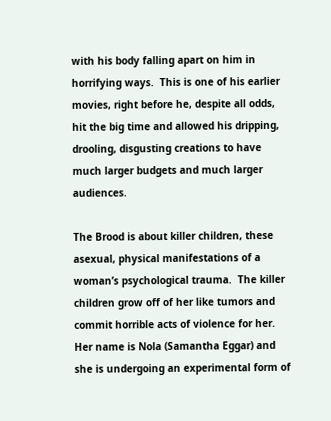with his body falling apart on him in horrifying ways.  This is one of his earlier movies, right before he, despite all odds, hit the big time and allowed his dripping, drooling, disgusting creations to have much larger budgets and much larger audiences.

The Brood is about killer children, these asexual, physical manifestations of a woman’s psychological trauma.  The killer children grow off of her like tumors and commit horrible acts of violence for her.  Her name is Nola (Samantha Eggar) and she is undergoing an experimental form of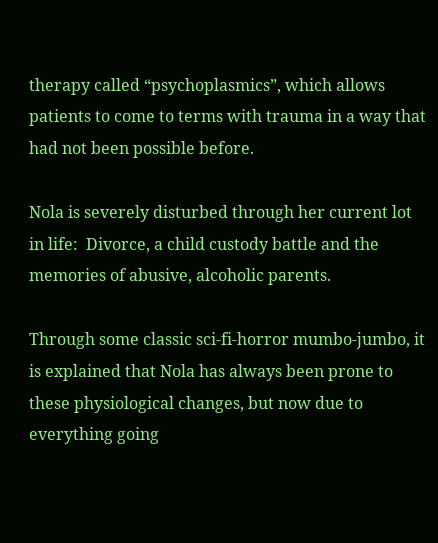therapy called “psychoplasmics”, which allows patients to come to terms with trauma in a way that had not been possible before.

Nola is severely disturbed through her current lot in life:  Divorce, a child custody battle and the memories of abusive, alcoholic parents.

Through some classic sci-fi-horror mumbo-jumbo, it is explained that Nola has always been prone to these physiological changes, but now due to everything going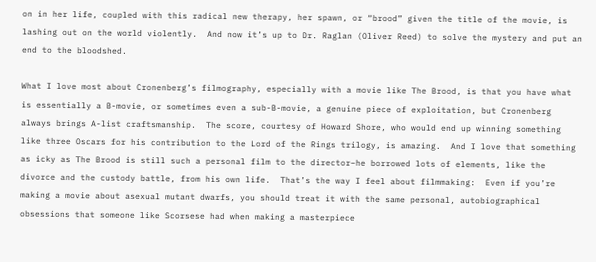on in her life, coupled with this radical new therapy, her spawn, or “brood” given the title of the movie, is lashing out on the world violently.  And now it’s up to Dr. Raglan (Oliver Reed) to solve the mystery and put an end to the bloodshed.

What I love most about Cronenberg’s filmography, especially with a movie like The Brood, is that you have what is essentially a B-movie, or sometimes even a sub-B-movie, a genuine piece of exploitation, but Cronenberg always brings A-list craftsmanship.  The score, courtesy of Howard Shore, who would end up winning something like three Oscars for his contribution to the Lord of the Rings trilogy, is amazing.  And I love that something as icky as The Brood is still such a personal film to the director–he borrowed lots of elements, like the divorce and the custody battle, from his own life.  That’s the way I feel about filmmaking:  Even if you’re making a movie about asexual mutant dwarfs, you should treat it with the same personal, autobiographical obsessions that someone like Scorsese had when making a masterpiece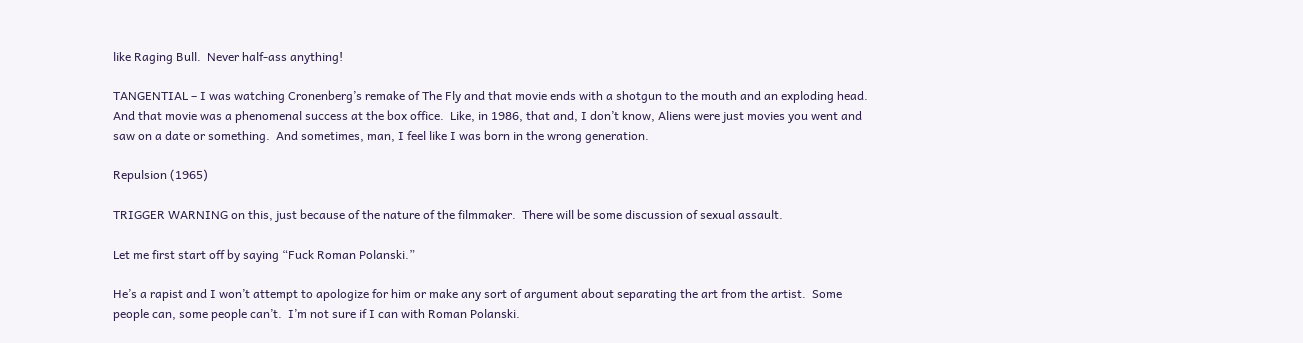like Raging Bull.  Never half-ass anything!

TANGENTIAL – I was watching Cronenberg’s remake of The Fly and that movie ends with a shotgun to the mouth and an exploding head.  And that movie was a phenomenal success at the box office.  Like, in 1986, that and, I don’t know, Aliens were just movies you went and saw on a date or something.  And sometimes, man, I feel like I was born in the wrong generation.

Repulsion (1965)

TRIGGER WARNING on this, just because of the nature of the filmmaker.  There will be some discussion of sexual assault.

Let me first start off by saying “Fuck Roman Polanski.”

He’s a rapist and I won’t attempt to apologize for him or make any sort of argument about separating the art from the artist.  Some people can, some people can’t.  I’m not sure if I can with Roman Polanski.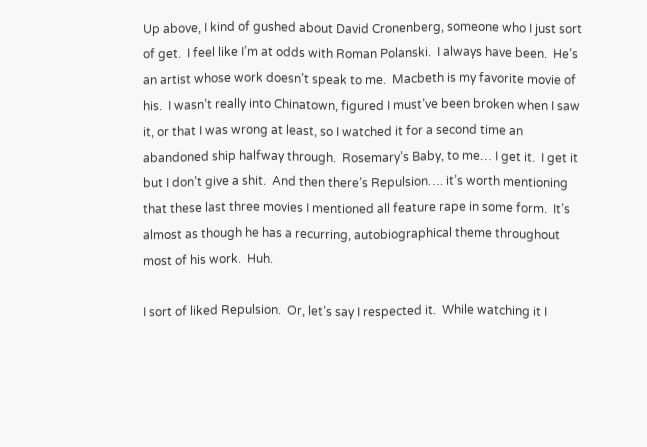Up above, I kind of gushed about David Cronenberg, someone who I just sort of get.  I feel like I’m at odds with Roman Polanski.  I always have been.  He’s an artist whose work doesn’t speak to me.  Macbeth is my favorite movie of his.  I wasn’t really into Chinatown, figured I must’ve been broken when I saw it, or that I was wrong at least, so I watched it for a second time an abandoned ship halfway through.  Rosemary’s Baby, to me… I get it.  I get it but I don’t give a shit.  And then there’s Repulsion…. it’s worth mentioning that these last three movies I mentioned all feature rape in some form.  It’s almost as though he has a recurring, autobiographical theme throughout most of his work.  Huh.

I sort of liked Repulsion.  Or, let’s say I respected it.  While watching it I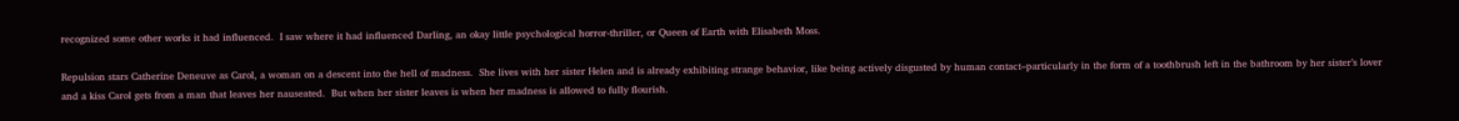recognized some other works it had influenced.  I saw where it had influenced Darling, an okay little psychological horror-thriller, or Queen of Earth with Elisabeth Moss.

Repulsion stars Catherine Deneuve as Carol, a woman on a descent into the hell of madness.  She lives with her sister Helen and is already exhibiting strange behavior, like being actively disgusted by human contact–particularly in the form of a toothbrush left in the bathroom by her sister’s lover and a kiss Carol gets from a man that leaves her nauseated.  But when her sister leaves is when her madness is allowed to fully flourish.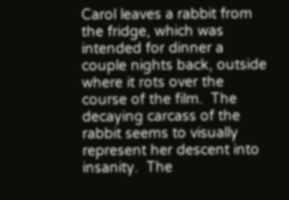Carol leaves a rabbit from the fridge, which was intended for dinner a couple nights back, outside where it rots over the course of the film.  The decaying carcass of the rabbit seems to visually represent her descent into insanity.  The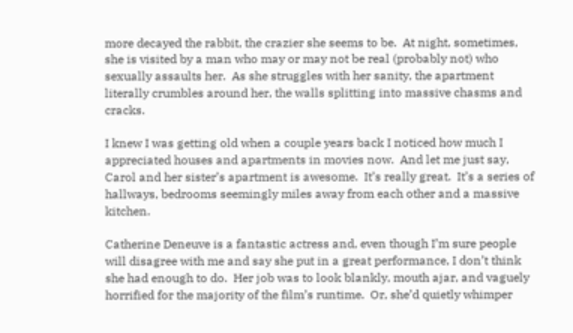more decayed the rabbit, the crazier she seems to be.  At night, sometimes, she is visited by a man who may or may not be real (probably not) who sexually assaults her.  As she struggles with her sanity, the apartment literally crumbles around her, the walls splitting into massive chasms and cracks.

I knew I was getting old when a couple years back I noticed how much I appreciated houses and apartments in movies now.  And let me just say, Carol and her sister’s apartment is awesome.  It’s really great.  It’s a series of hallways, bedrooms seemingly miles away from each other and a massive kitchen.

Catherine Deneuve is a fantastic actress and, even though I’m sure people will disagree with me and say she put in a great performance, I don’t think she had enough to do.  Her job was to look blankly, mouth ajar, and vaguely horrified for the majority of the film’s runtime.  Or, she’d quietly whimper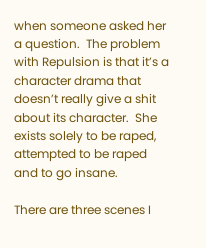when someone asked her a question.  The problem with Repulsion is that it’s a character drama that doesn’t really give a shit about its character.  She exists solely to be raped, attempted to be raped and to go insane.

There are three scenes I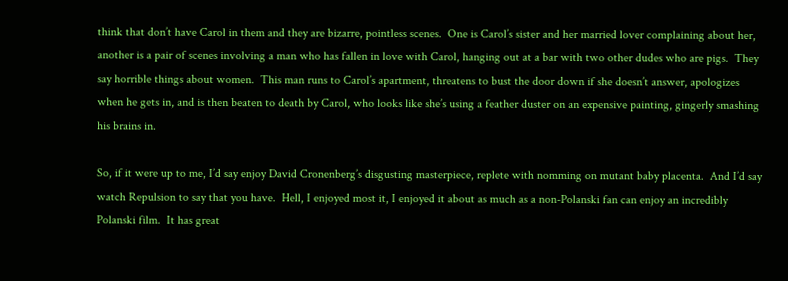think that don’t have Carol in them and they are bizarre, pointless scenes.  One is Carol’s sister and her married lover complaining about her, another is a pair of scenes involving a man who has fallen in love with Carol, hanging out at a bar with two other dudes who are pigs.  They say horrible things about women.  This man runs to Carol’s apartment, threatens to bust the door down if she doesn’t answer, apologizes when he gets in, and is then beaten to death by Carol, who looks like she’s using a feather duster on an expensive painting, gingerly smashing his brains in.

So, if it were up to me, I’d say enjoy David Cronenberg’s disgusting masterpiece, replete with nomming on mutant baby placenta.  And I’d say watch Repulsion to say that you have.  Hell, I enjoyed most it, I enjoyed it about as much as a non-Polanski fan can enjoy an incredibly Polanski film.  It has great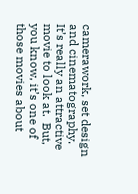camerawork, set design and cinematography.  It’s really an attractive movie to look at.  But, you know, it’s one of those movies about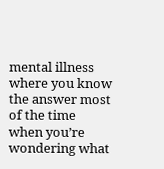mental illness where you know the answer most of the time when you’re wondering what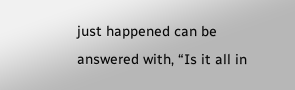just happened can be answered with, “Is it all in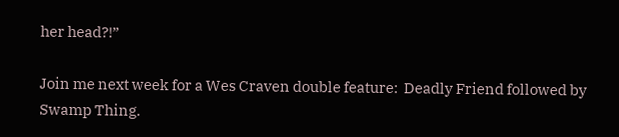her head?!”

Join me next week for a Wes Craven double feature:  Deadly Friend followed by Swamp Thing.